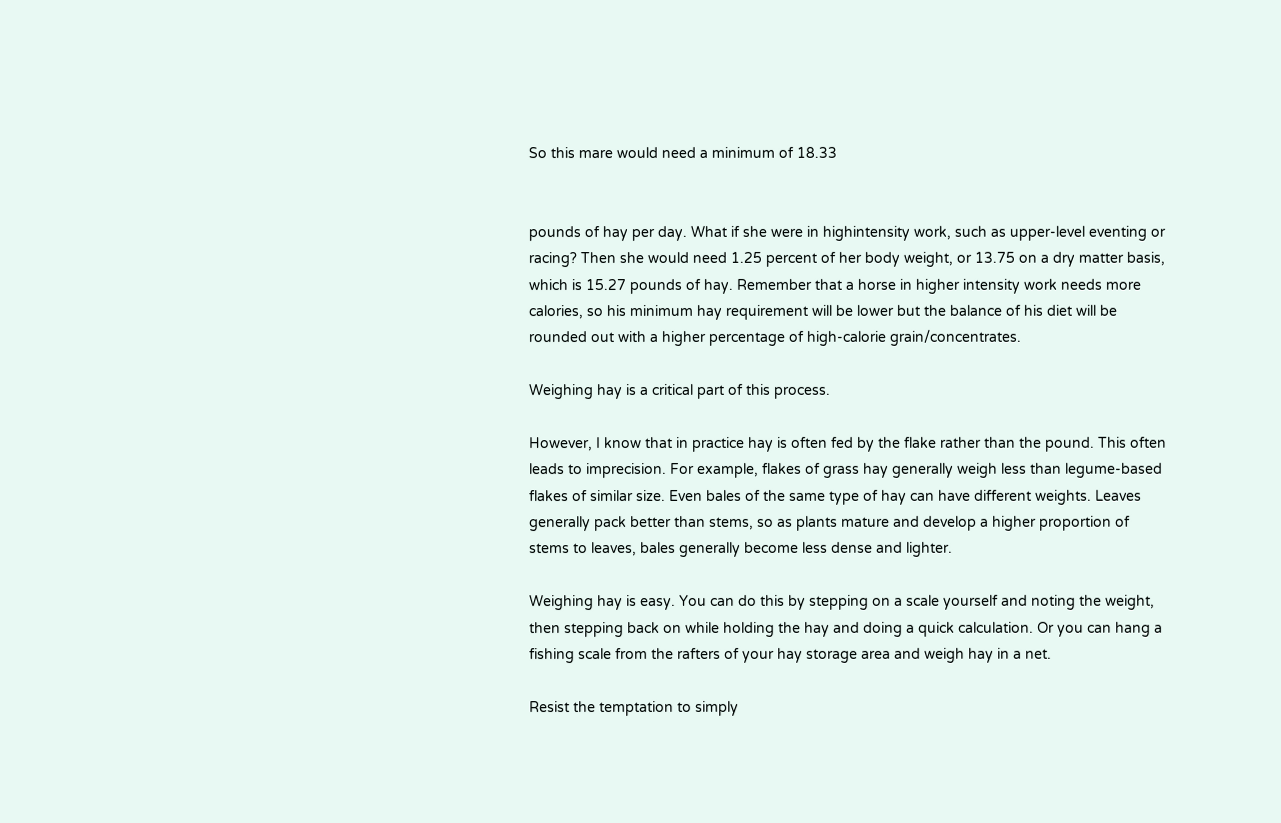So this mare would need a minimum of 18.33


pounds of hay per day. What if she were in highintensity work, such as upper-level eventing or racing? Then she would need 1.25 percent of her body weight, or 13.75 on a dry matter basis, which is 15.27 pounds of hay. Remember that a horse in higher intensity work needs more calories, so his minimum hay requirement will be lower but the balance of his diet will be rounded out with a higher percentage of high-calorie grain/concentrates.

Weighing hay is a critical part of this process.

However, I know that in practice hay is often fed by the flake rather than the pound. This often leads to imprecision. For example, flakes of grass hay generally weigh less than legume-based flakes of similar size. Even bales of the same type of hay can have different weights. Leaves generally pack better than stems, so as plants mature and develop a higher proportion of stems to leaves, bales generally become less dense and lighter.

Weighing hay is easy. You can do this by stepping on a scale yourself and noting the weight, then stepping back on while holding the hay and doing a quick calculation. Or you can hang a fishing scale from the rafters of your hay storage area and weigh hay in a net.

Resist the temptation to simply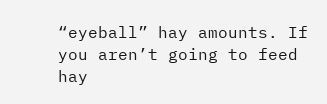“eyeball” hay amounts. If you aren’t going to feed hay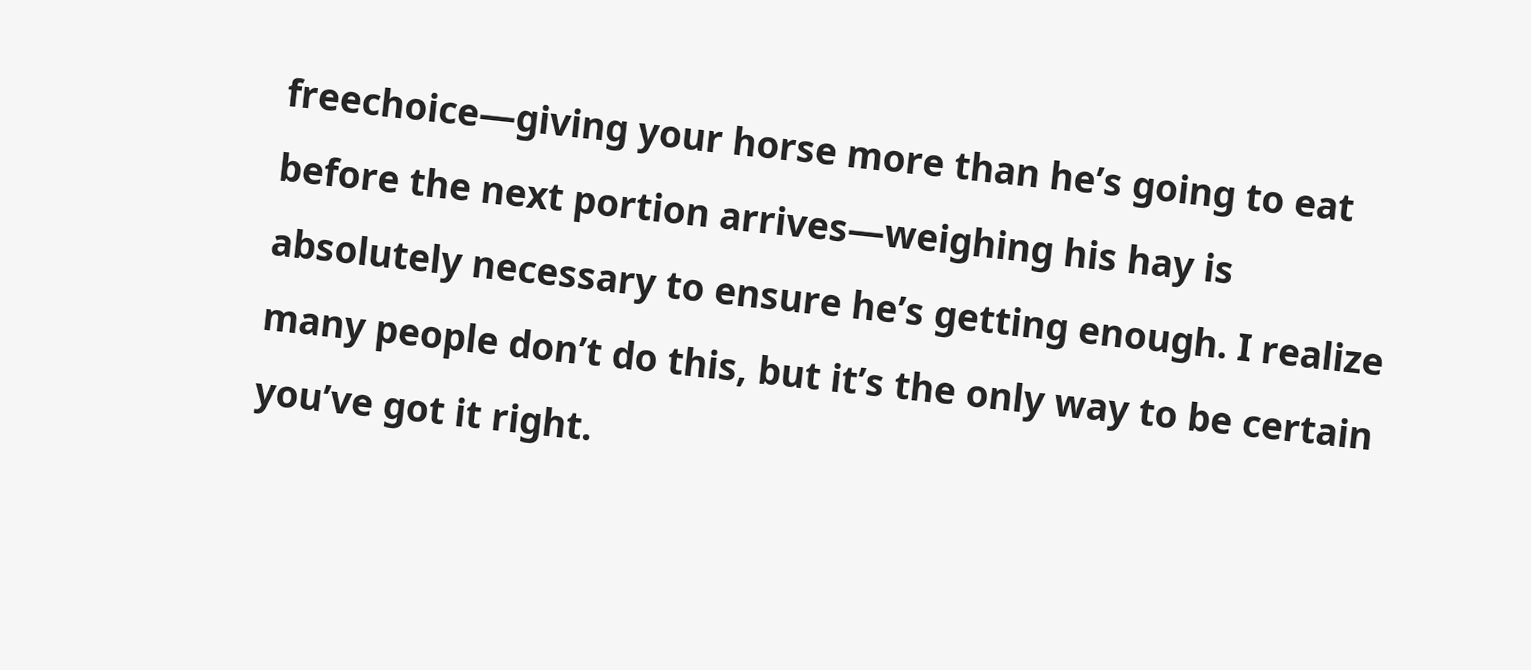freechoice—giving your horse more than he’s going to eat before the next portion arrives—weighing his hay is absolutely necessary to ensure he’s getting enough. I realize many people don’t do this, but it’s the only way to be certain you’ve got it right.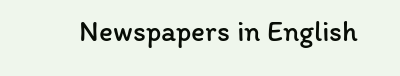Newspapers in English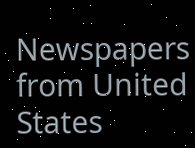Newspapers from United States